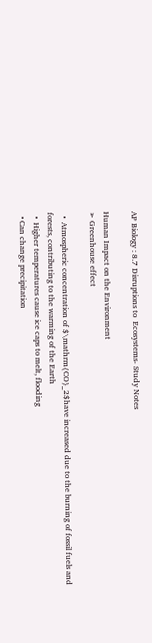AP Biology : 8.7 Disruptions to  Ecosystems- Study Notes

Human Impact on the Environment
➢ Greenhouse effect

  •  Atmospheric concentration of $\mathrm{CO}_2$have increased due to the burning of fossil fuels and forests, contributing to the warming of the Earth
  •  Higher temperatures cause ice caps to melt, flooding
  • Can change precipitation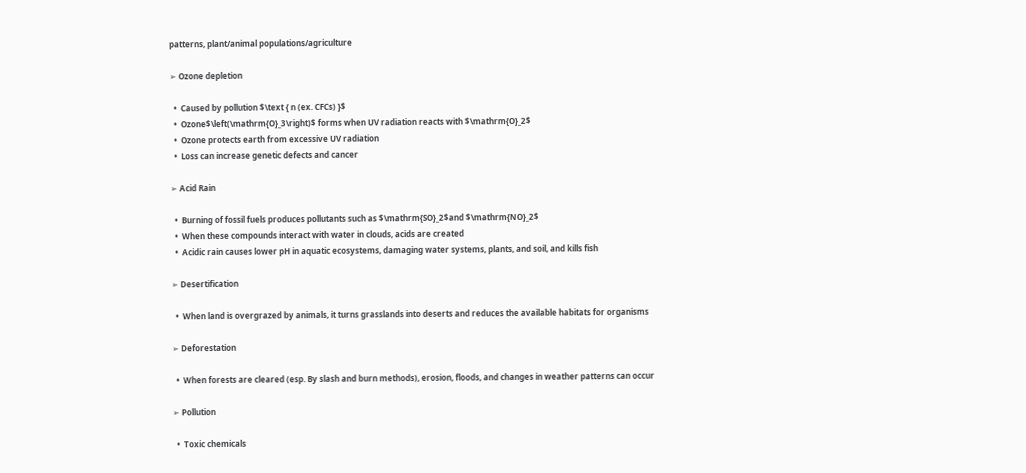patterns, plant/animal populations/agriculture

➢ Ozone depletion

  •  Caused by pollution $\text { n (ex. CFCs) }$
  •  Ozone$\left(\mathrm{O}_3\right)$ forms when UV radiation reacts with $\mathrm{O}_2$
  •  Ozone protects earth from excessive UV radiation
  •  Loss can increase genetic defects and cancer

➢ Acid Rain

  •  Burning of fossil fuels produces pollutants such as $\mathrm{SO}_2$and $\mathrm{NO}_2$
  •  When these compounds interact with water in clouds, acids are created
  •  Acidic rain causes lower pH in aquatic ecosystems, damaging water systems, plants, and soil, and kills fish

➢ Desertification

  •  When land is overgrazed by animals, it turns grasslands into deserts and reduces the available habitats for organisms

➢ Deforestation

  •  When forests are cleared (esp. By slash and burn methods), erosion, floods, and changes in weather patterns can occur

➢ Pollution

  •  Toxic chemicals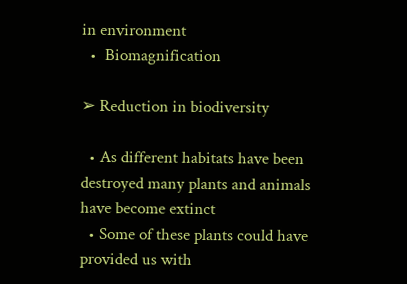in environment
  •  Biomagnification

➢ Reduction in biodiversity

  • As different habitats have been destroyed many plants and animals have become extinct
  • Some of these plants could have provided us with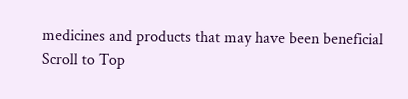medicines and products that may have been beneficial
Scroll to Top